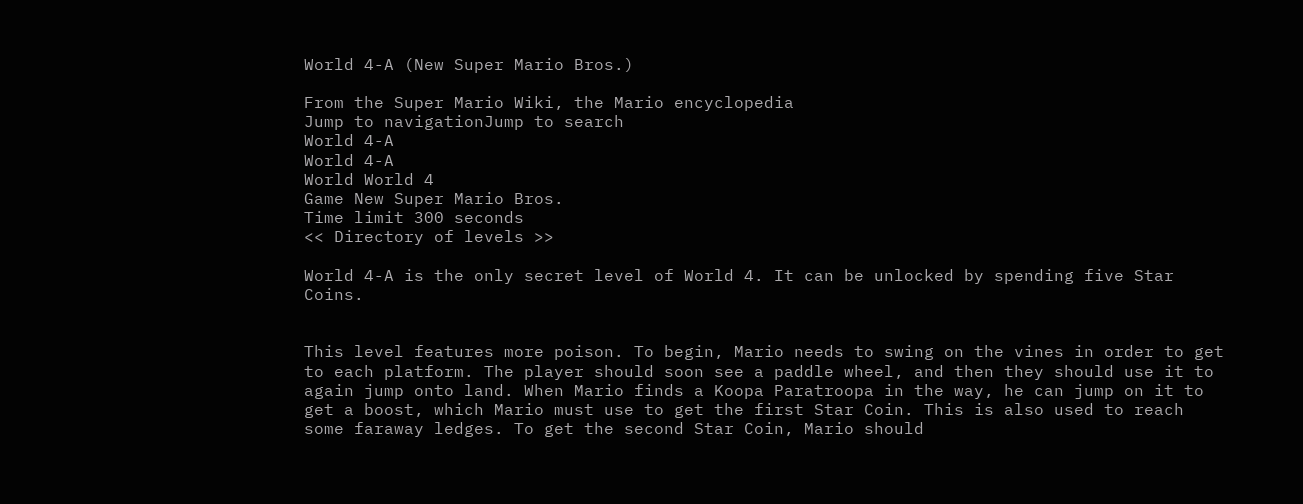World 4-A (New Super Mario Bros.)

From the Super Mario Wiki, the Mario encyclopedia
Jump to navigationJump to search
World 4-A
World 4-A
World World 4
Game New Super Mario Bros.
Time limit 300 seconds
<< Directory of levels >>

World 4-A is the only secret level of World 4. It can be unlocked by spending five Star Coins.


This level features more poison. To begin, Mario needs to swing on the vines in order to get to each platform. The player should soon see a paddle wheel, and then they should use it to again jump onto land. When Mario finds a Koopa Paratroopa in the way, he can jump on it to get a boost, which Mario must use to get the first Star Coin. This is also used to reach some faraway ledges. To get the second Star Coin, Mario should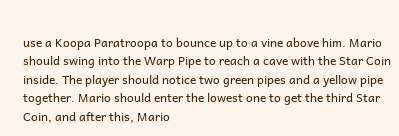use a Koopa Paratroopa to bounce up to a vine above him. Mario should swing into the Warp Pipe to reach a cave with the Star Coin inside. The player should notice two green pipes and a yellow pipe together. Mario should enter the lowest one to get the third Star Coin, and after this, Mario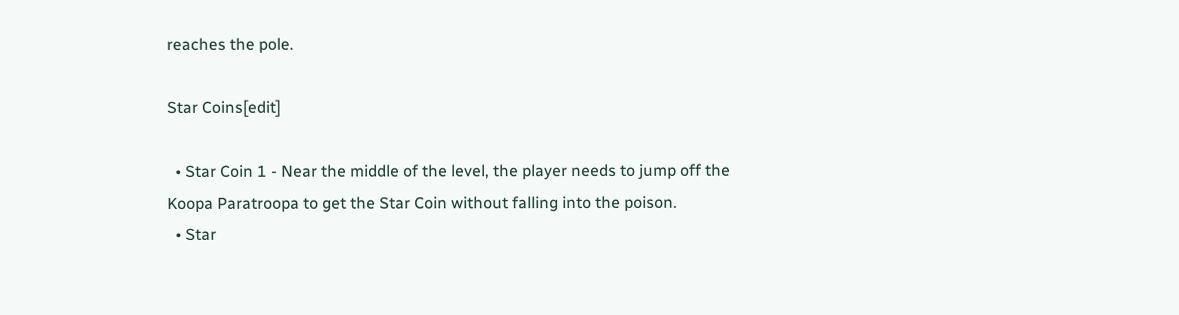reaches the pole.

Star Coins[edit]

  • Star Coin 1 - Near the middle of the level, the player needs to jump off the Koopa Paratroopa to get the Star Coin without falling into the poison.
  • Star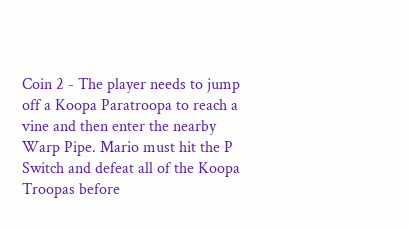Coin 2 - The player needs to jump off a Koopa Paratroopa to reach a vine and then enter the nearby Warp Pipe. Mario must hit the P Switch and defeat all of the Koopa Troopas before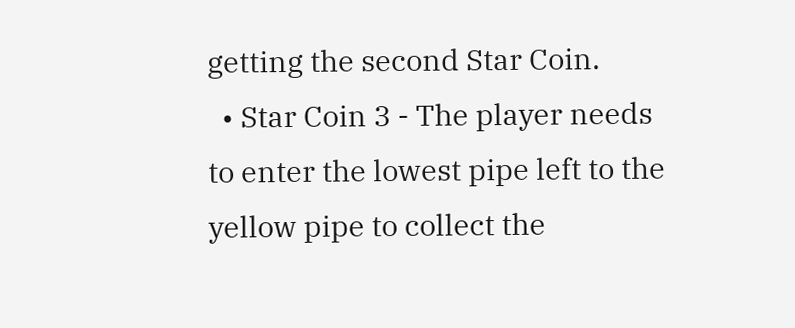getting the second Star Coin.
  • Star Coin 3 - The player needs to enter the lowest pipe left to the yellow pipe to collect the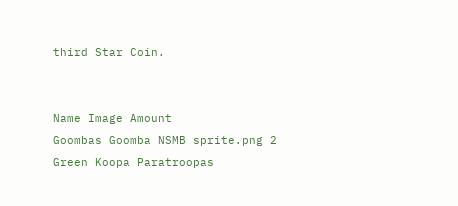third Star Coin.


Name Image Amount
Goombas Goomba NSMB sprite.png 2
Green Koopa Paratroopas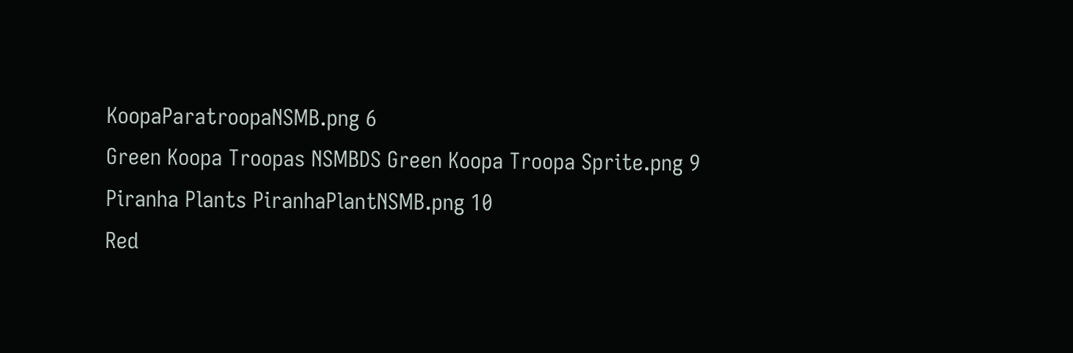KoopaParatroopaNSMB.png 6
Green Koopa Troopas NSMBDS Green Koopa Troopa Sprite.png 9
Piranha Plants PiranhaPlantNSMB.png 10
Red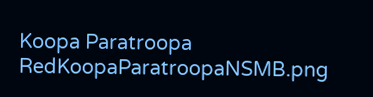Koopa Paratroopa RedKoopaParatroopaNSMB.png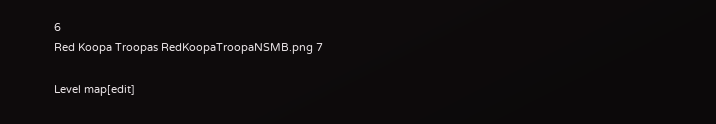6
Red Koopa Troopas RedKoopaTroopaNSMB.png 7

Level map[edit]